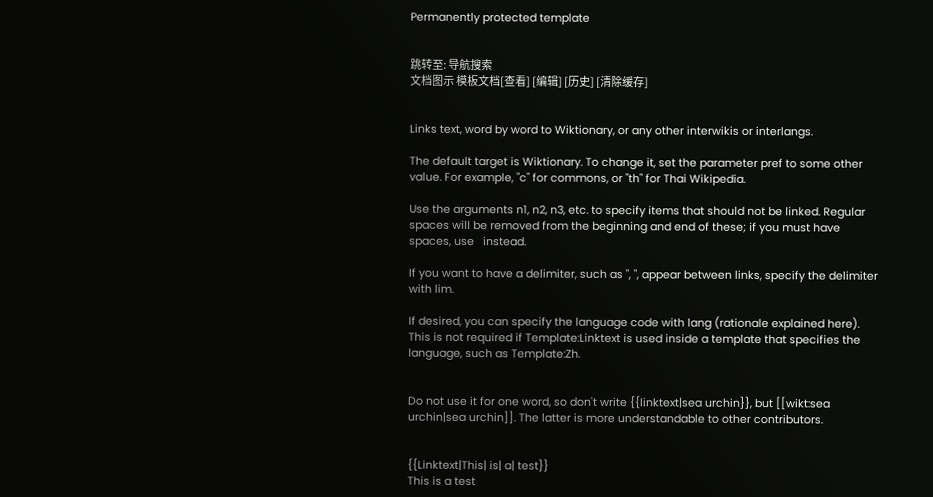Permanently protected template


跳转至: 导航搜索
文档图示 模板文档[查看] [编辑] [历史] [清除缓存]


Links text, word by word to Wiktionary, or any other interwikis or interlangs.

The default target is Wiktionary. To change it, set the parameter pref to some other value. For example, "c" for commons, or "th" for Thai Wikipedia.

Use the arguments n1, n2, n3, etc. to specify items that should not be linked. Regular spaces will be removed from the beginning and end of these; if you must have spaces, use   instead.

If you want to have a delimiter, such as ", ", appear between links, specify the delimiter with lim.

If desired, you can specify the language code with lang (rationale explained here). This is not required if Template:Linktext is used inside a template that specifies the language, such as Template:Zh.


Do not use it for one word, so don't write {{linktext|sea urchin}}, but [[wikt:sea urchin|sea urchin]]. The latter is more understandable to other contributors.


{{Linktext|This| is| a| test}}
This is a test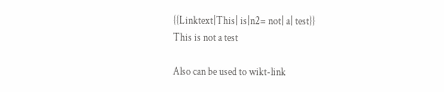{{Linktext|This| is|n2= not| a| test}}
This is not a test

Also can be used to wikt-link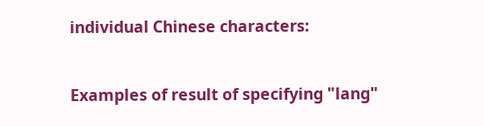individual Chinese characters:


Examples of result of specifying "lang"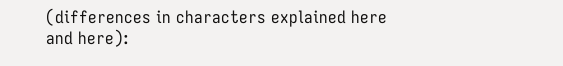(differences in characters explained here and here):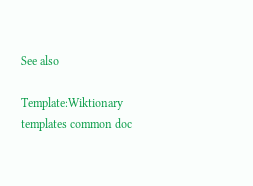See also

Template:Wiktionary templates common doc